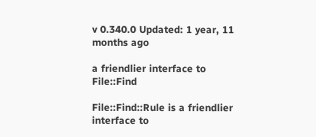v 0.340.0 Updated: 1 year, 11 months ago

a friendlier interface to File::Find

File::Find::Rule is a friendlier interface to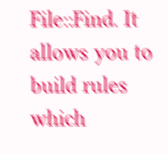File::Find. It allows you to build rules which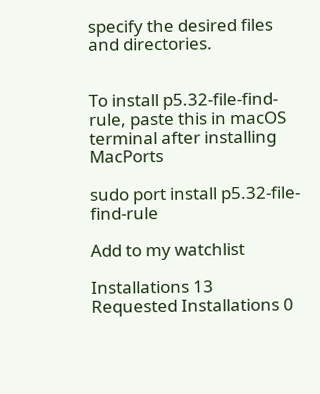specify the desired files and directories.


To install p5.32-file-find-rule, paste this in macOS terminal after installing MacPorts

sudo port install p5.32-file-find-rule

Add to my watchlist

Installations 13
Requested Installations 0